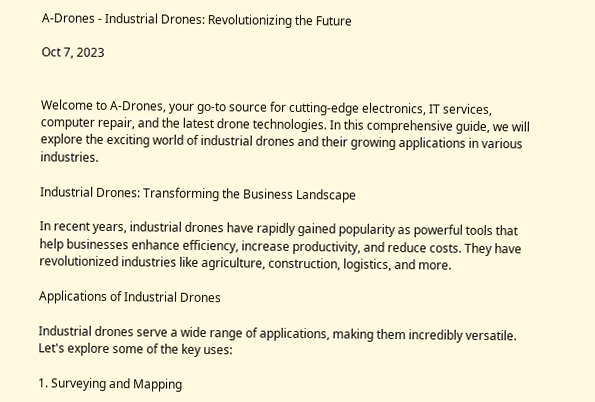A-Drones - Industrial Drones: Revolutionizing the Future

Oct 7, 2023


Welcome to A-Drones, your go-to source for cutting-edge electronics, IT services, computer repair, and the latest drone technologies. In this comprehensive guide, we will explore the exciting world of industrial drones and their growing applications in various industries.

Industrial Drones: Transforming the Business Landscape

In recent years, industrial drones have rapidly gained popularity as powerful tools that help businesses enhance efficiency, increase productivity, and reduce costs. They have revolutionized industries like agriculture, construction, logistics, and more.

Applications of Industrial Drones

Industrial drones serve a wide range of applications, making them incredibly versatile. Let's explore some of the key uses:

1. Surveying and Mapping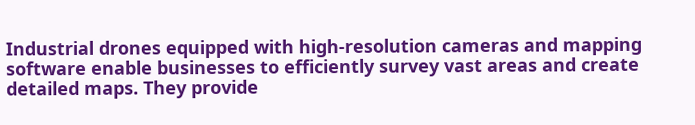Industrial drones equipped with high-resolution cameras and mapping software enable businesses to efficiently survey vast areas and create detailed maps. They provide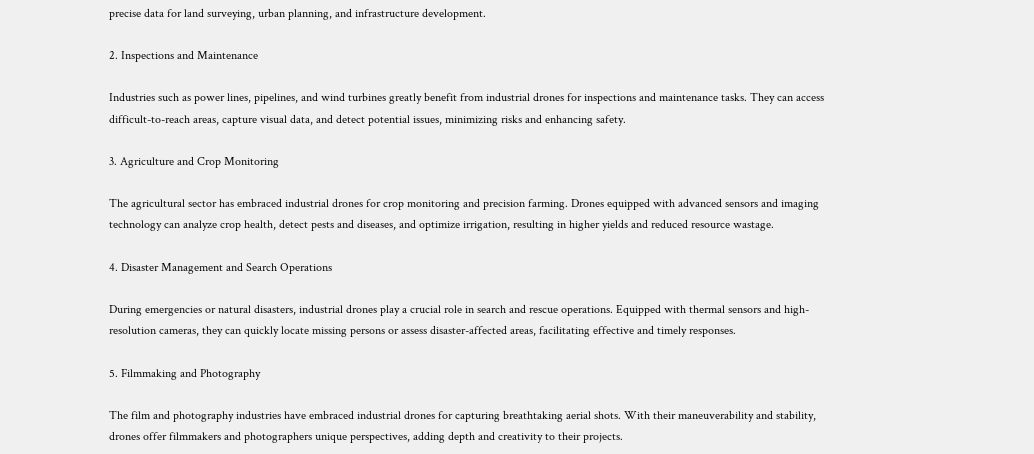precise data for land surveying, urban planning, and infrastructure development.

2. Inspections and Maintenance

Industries such as power lines, pipelines, and wind turbines greatly benefit from industrial drones for inspections and maintenance tasks. They can access difficult-to-reach areas, capture visual data, and detect potential issues, minimizing risks and enhancing safety.

3. Agriculture and Crop Monitoring

The agricultural sector has embraced industrial drones for crop monitoring and precision farming. Drones equipped with advanced sensors and imaging technology can analyze crop health, detect pests and diseases, and optimize irrigation, resulting in higher yields and reduced resource wastage.

4. Disaster Management and Search Operations

During emergencies or natural disasters, industrial drones play a crucial role in search and rescue operations. Equipped with thermal sensors and high-resolution cameras, they can quickly locate missing persons or assess disaster-affected areas, facilitating effective and timely responses.

5. Filmmaking and Photography

The film and photography industries have embraced industrial drones for capturing breathtaking aerial shots. With their maneuverability and stability, drones offer filmmakers and photographers unique perspectives, adding depth and creativity to their projects.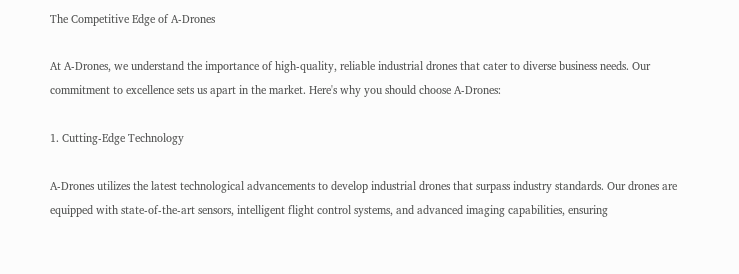The Competitive Edge of A-Drones

At A-Drones, we understand the importance of high-quality, reliable industrial drones that cater to diverse business needs. Our commitment to excellence sets us apart in the market. Here's why you should choose A-Drones:

1. Cutting-Edge Technology

A-Drones utilizes the latest technological advancements to develop industrial drones that surpass industry standards. Our drones are equipped with state-of-the-art sensors, intelligent flight control systems, and advanced imaging capabilities, ensuring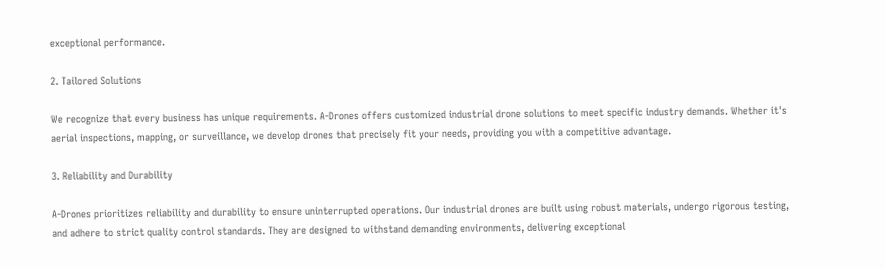exceptional performance.

2. Tailored Solutions

We recognize that every business has unique requirements. A-Drones offers customized industrial drone solutions to meet specific industry demands. Whether it's aerial inspections, mapping, or surveillance, we develop drones that precisely fit your needs, providing you with a competitive advantage.

3. Reliability and Durability

A-Drones prioritizes reliability and durability to ensure uninterrupted operations. Our industrial drones are built using robust materials, undergo rigorous testing, and adhere to strict quality control standards. They are designed to withstand demanding environments, delivering exceptional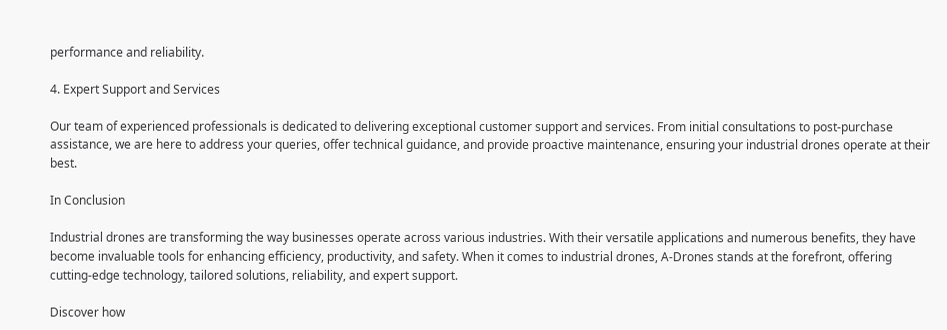performance and reliability.

4. Expert Support and Services

Our team of experienced professionals is dedicated to delivering exceptional customer support and services. From initial consultations to post-purchase assistance, we are here to address your queries, offer technical guidance, and provide proactive maintenance, ensuring your industrial drones operate at their best.

In Conclusion

Industrial drones are transforming the way businesses operate across various industries. With their versatile applications and numerous benefits, they have become invaluable tools for enhancing efficiency, productivity, and safety. When it comes to industrial drones, A-Drones stands at the forefront, offering cutting-edge technology, tailored solutions, reliability, and expert support.

Discover how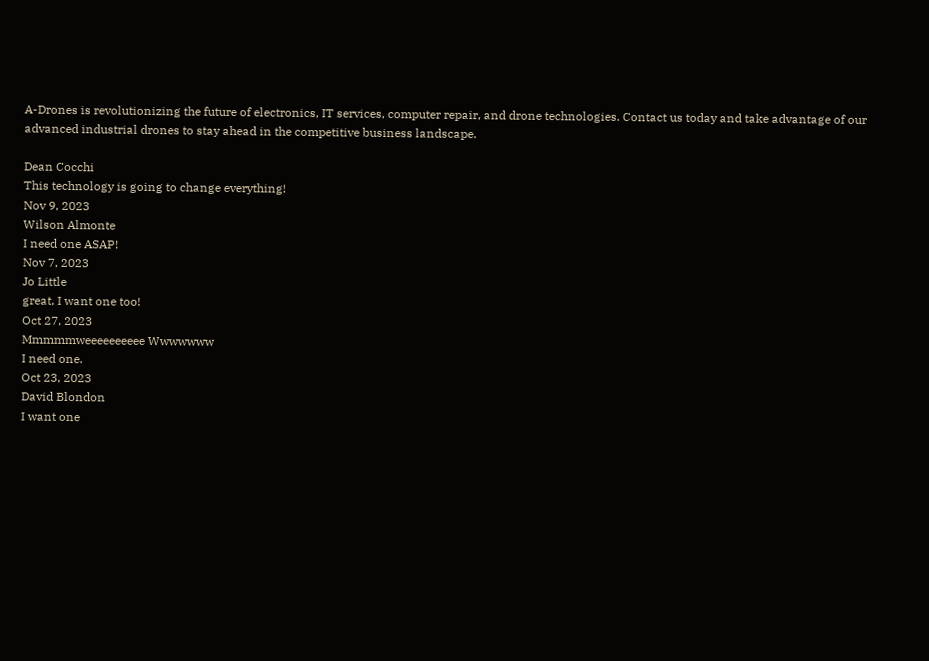A-Drones is revolutionizing the future of electronics, IT services, computer repair, and drone technologies. Contact us today and take advantage of our advanced industrial drones to stay ahead in the competitive business landscape.

Dean Cocchi
This technology is going to change everything!
Nov 9, 2023
Wilson Almonte
I need one ASAP!
Nov 7, 2023
Jo Little
great, I want one too!
Oct 27, 2023
Mmmmmweeeeeeeeee Wwwwwww
I need one.
Oct 23, 2023
David Blondon
I want one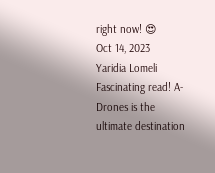right now! 😍
Oct 14, 2023
Yaridia Lomeli
Fascinating read! A-Drones is the ultimate destination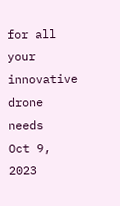for all your innovative drone needs
Oct 9, 2023